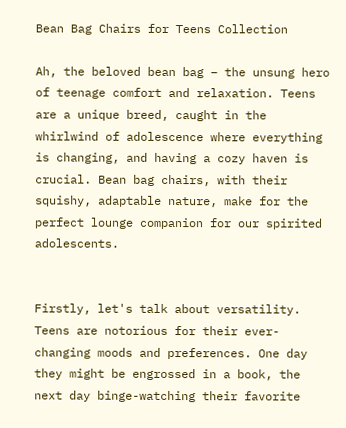Bean Bag Chairs for Teens Collection

Ah, the beloved bean bag – the unsung hero of teenage comfort and relaxation. Teens are a unique breed, caught in the whirlwind of adolescence where everything is changing, and having a cozy haven is crucial. Bean bag chairs, with their squishy, adaptable nature, make for the perfect lounge companion for our spirited adolescents.


Firstly, let's talk about versatility. Teens are notorious for their ever-changing moods and preferences. One day they might be engrossed in a book, the next day binge-watching their favorite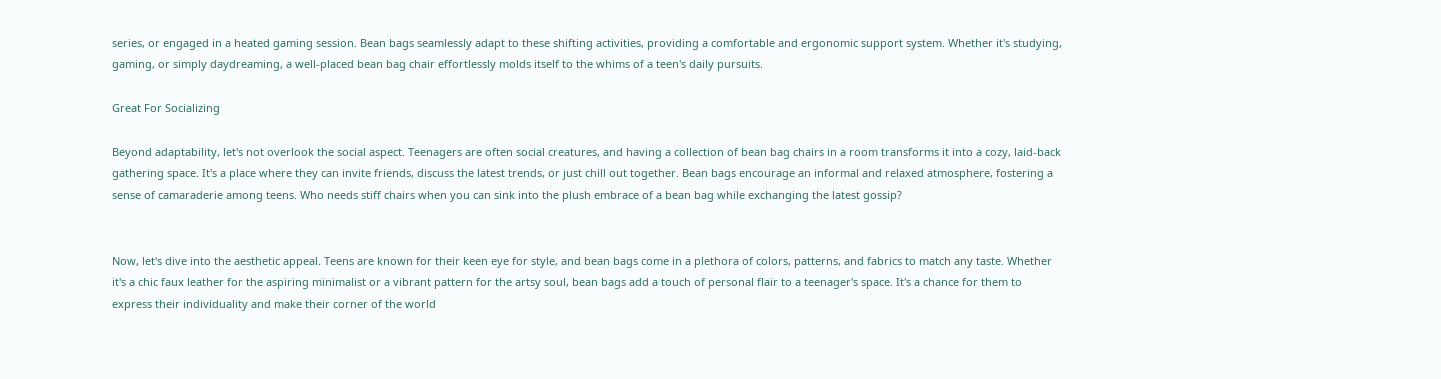series, or engaged in a heated gaming session. Bean bags seamlessly adapt to these shifting activities, providing a comfortable and ergonomic support system. Whether it's studying, gaming, or simply daydreaming, a well-placed bean bag chair effortlessly molds itself to the whims of a teen's daily pursuits.

Great For Socializing

Beyond adaptability, let's not overlook the social aspect. Teenagers are often social creatures, and having a collection of bean bag chairs in a room transforms it into a cozy, laid-back gathering space. It's a place where they can invite friends, discuss the latest trends, or just chill out together. Bean bags encourage an informal and relaxed atmosphere, fostering a sense of camaraderie among teens. Who needs stiff chairs when you can sink into the plush embrace of a bean bag while exchanging the latest gossip?


Now, let's dive into the aesthetic appeal. Teens are known for their keen eye for style, and bean bags come in a plethora of colors, patterns, and fabrics to match any taste. Whether it's a chic faux leather for the aspiring minimalist or a vibrant pattern for the artsy soul, bean bags add a touch of personal flair to a teenager's space. It's a chance for them to express their individuality and make their corner of the world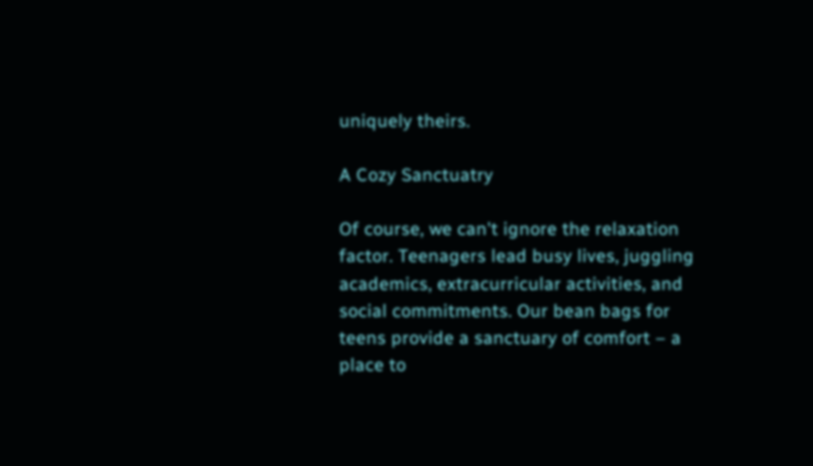uniquely theirs.

A Cozy Sanctuatry

Of course, we can't ignore the relaxation factor. Teenagers lead busy lives, juggling academics, extracurricular activities, and social commitments. Our bean bags for teens provide a sanctuary of comfort – a place to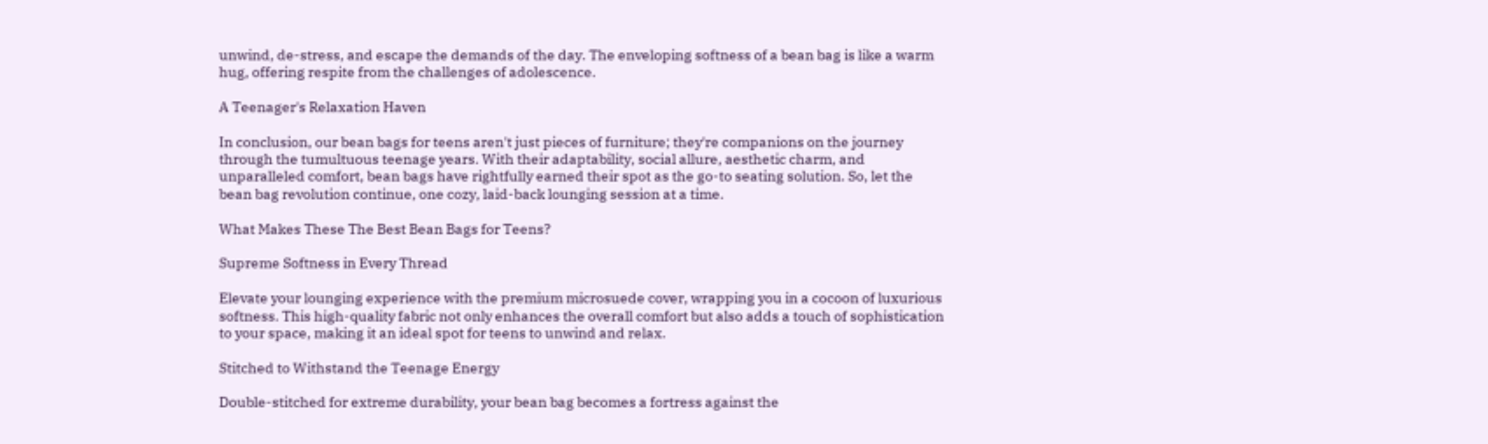unwind, de-stress, and escape the demands of the day. The enveloping softness of a bean bag is like a warm hug, offering respite from the challenges of adolescence.

A Teenager's Relaxation Haven

In conclusion, our bean bags for teens aren't just pieces of furniture; they're companions on the journey through the tumultuous teenage years. With their adaptability, social allure, aesthetic charm, and unparalleled comfort, bean bags have rightfully earned their spot as the go-to seating solution. So, let the bean bag revolution continue, one cozy, laid-back lounging session at a time.

What Makes These The Best Bean Bags for Teens?

Supreme Softness in Every Thread

Elevate your lounging experience with the premium microsuede cover, wrapping you in a cocoon of luxurious softness. This high-quality fabric not only enhances the overall comfort but also adds a touch of sophistication to your space, making it an ideal spot for teens to unwind and relax.

Stitched to Withstand the Teenage Energy

Double-stitched for extreme durability, your bean bag becomes a fortress against the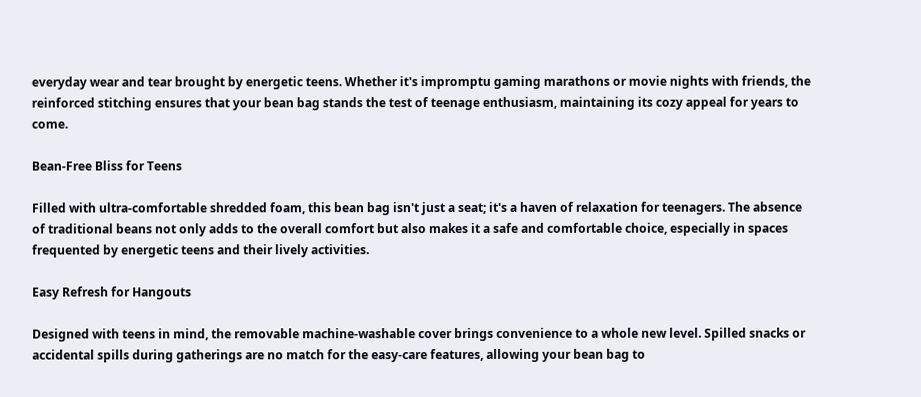everyday wear and tear brought by energetic teens. Whether it's impromptu gaming marathons or movie nights with friends, the reinforced stitching ensures that your bean bag stands the test of teenage enthusiasm, maintaining its cozy appeal for years to come.

Bean-Free Bliss for Teens

Filled with ultra-comfortable shredded foam, this bean bag isn't just a seat; it's a haven of relaxation for teenagers. The absence of traditional beans not only adds to the overall comfort but also makes it a safe and comfortable choice, especially in spaces frequented by energetic teens and their lively activities.

Easy Refresh for Hangouts

Designed with teens in mind, the removable machine-washable cover brings convenience to a whole new level. Spilled snacks or accidental spills during gatherings are no match for the easy-care features, allowing your bean bag to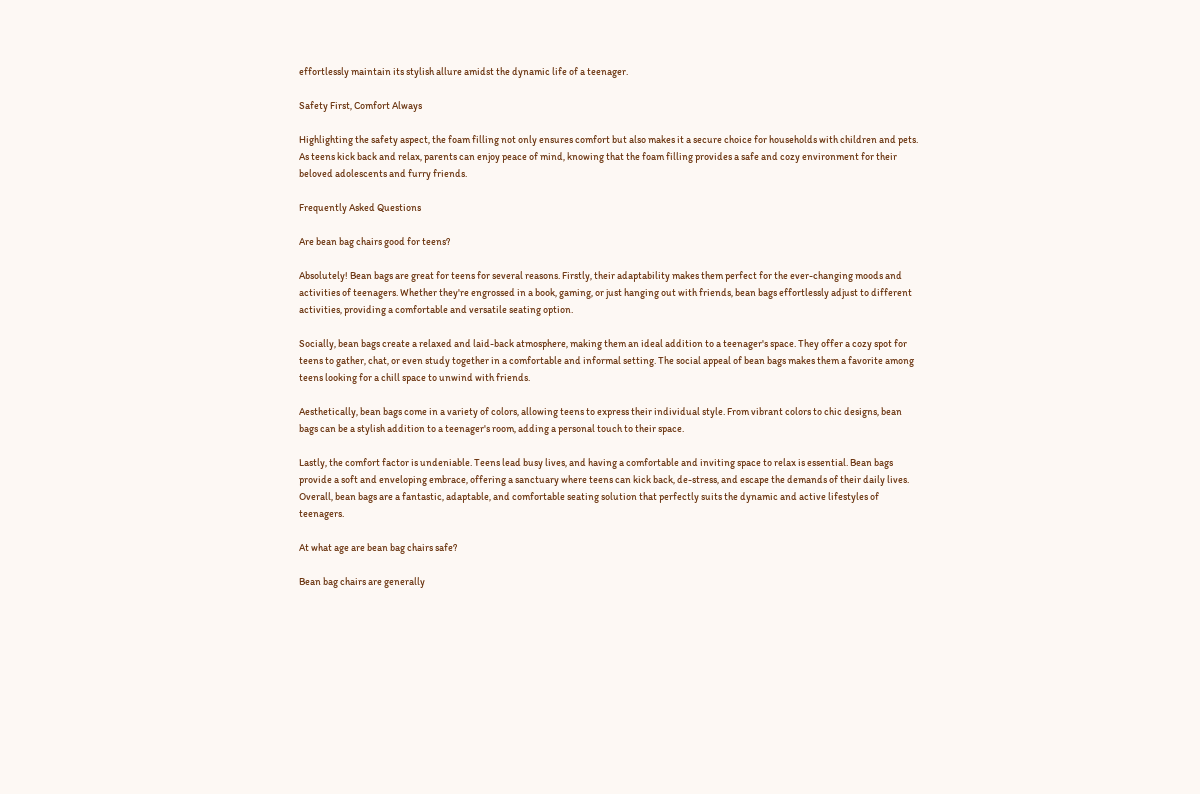effortlessly maintain its stylish allure amidst the dynamic life of a teenager.

Safety First, Comfort Always

Highlighting the safety aspect, the foam filling not only ensures comfort but also makes it a secure choice for households with children and pets. As teens kick back and relax, parents can enjoy peace of mind, knowing that the foam filling provides a safe and cozy environment for their beloved adolescents and furry friends.

Frequently Asked Questions

Are bean bag chairs good for teens?

Absolutely! Bean bags are great for teens for several reasons. Firstly, their adaptability makes them perfect for the ever-changing moods and activities of teenagers. Whether they're engrossed in a book, gaming, or just hanging out with friends, bean bags effortlessly adjust to different activities, providing a comfortable and versatile seating option.

Socially, bean bags create a relaxed and laid-back atmosphere, making them an ideal addition to a teenager's space. They offer a cozy spot for teens to gather, chat, or even study together in a comfortable and informal setting. The social appeal of bean bags makes them a favorite among teens looking for a chill space to unwind with friends.

Aesthetically, bean bags come in a variety of colors, allowing teens to express their individual style. From vibrant colors to chic designs, bean bags can be a stylish addition to a teenager's room, adding a personal touch to their space.

Lastly, the comfort factor is undeniable. Teens lead busy lives, and having a comfortable and inviting space to relax is essential. Bean bags provide a soft and enveloping embrace, offering a sanctuary where teens can kick back, de-stress, and escape the demands of their daily lives. Overall, bean bags are a fantastic, adaptable, and comfortable seating solution that perfectly suits the dynamic and active lifestyles of teenagers.

At what age are bean bag chairs safe?

Bean bag chairs are generally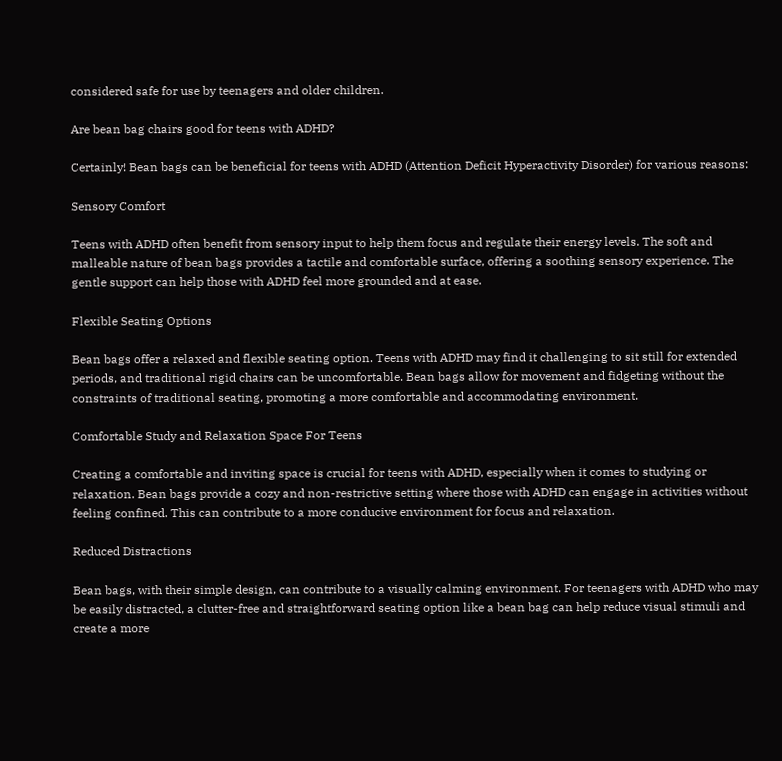considered safe for use by teenagers and older children.

Are bean bag chairs good for teens with ADHD?

Certainly! Bean bags can be beneficial for teens with ADHD (Attention Deficit Hyperactivity Disorder) for various reasons:

Sensory Comfort

Teens with ADHD often benefit from sensory input to help them focus and regulate their energy levels. The soft and malleable nature of bean bags provides a tactile and comfortable surface, offering a soothing sensory experience. The gentle support can help those with ADHD feel more grounded and at ease.

Flexible Seating Options

Bean bags offer a relaxed and flexible seating option. Teens with ADHD may find it challenging to sit still for extended periods, and traditional rigid chairs can be uncomfortable. Bean bags allow for movement and fidgeting without the constraints of traditional seating, promoting a more comfortable and accommodating environment.

Comfortable Study and Relaxation Space For Teens

Creating a comfortable and inviting space is crucial for teens with ADHD, especially when it comes to studying or relaxation. Bean bags provide a cozy and non-restrictive setting where those with ADHD can engage in activities without feeling confined. This can contribute to a more conducive environment for focus and relaxation.

Reduced Distractions

Bean bags, with their simple design, can contribute to a visually calming environment. For teenagers with ADHD who may be easily distracted, a clutter-free and straightforward seating option like a bean bag can help reduce visual stimuli and create a more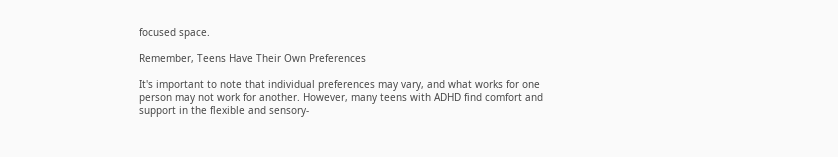focused space.

Remember, Teens Have Their Own Preferences

It's important to note that individual preferences may vary, and what works for one person may not work for another. However, many teens with ADHD find comfort and support in the flexible and sensory-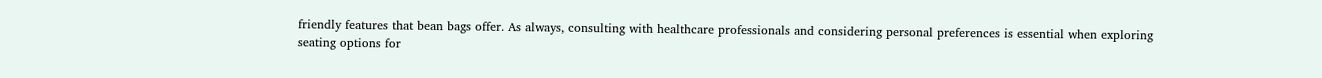friendly features that bean bags offer. As always, consulting with healthcare professionals and considering personal preferences is essential when exploring seating options for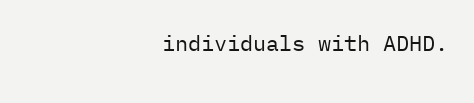individuals with ADHD.